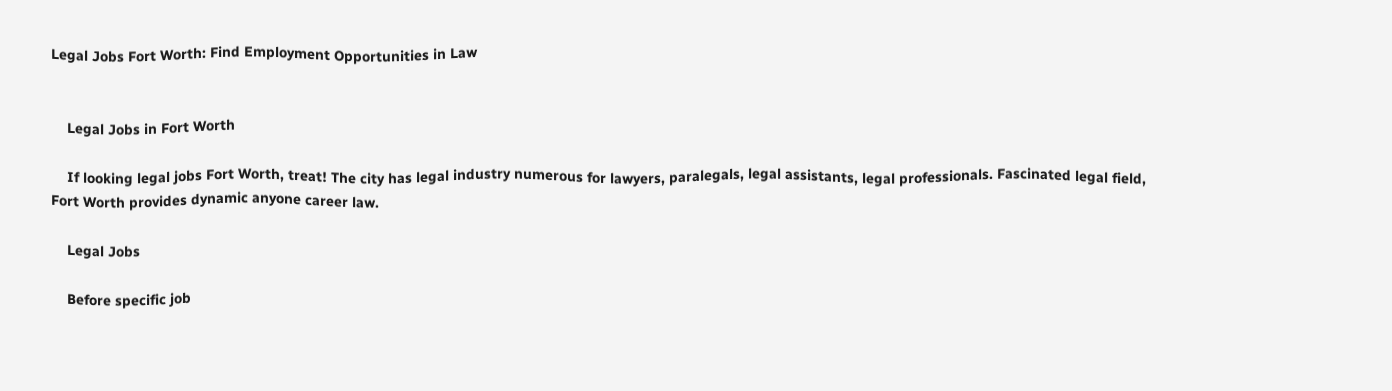Legal Jobs Fort Worth: Find Employment Opportunities in Law


    Legal Jobs in Fort Worth

    If looking legal jobs Fort Worth, treat! The city has legal industry numerous for lawyers, paralegals, legal assistants, legal professionals. Fascinated legal field, Fort Worth provides dynamic anyone career law.

    Legal Jobs

    Before specific job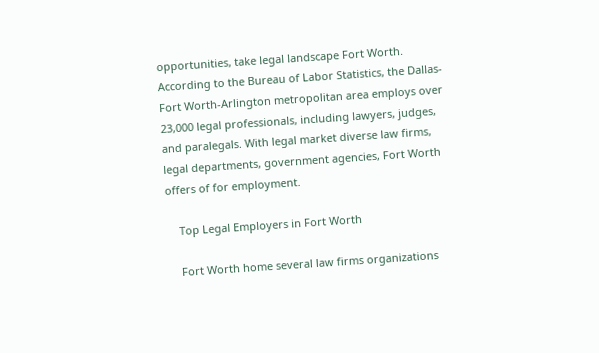opportunities, take legal landscape Fort Worth. According to the Bureau of Labor Statistics, the Dallas-Fort Worth-Arlington metropolitan area employs over 23,000 legal professionals, including lawyers, judges, and paralegals. With legal market diverse law firms, legal departments, government agencies, Fort Worth offers of for employment.

    Top Legal Employers in Fort Worth

    Fort Worth home several law firms organizations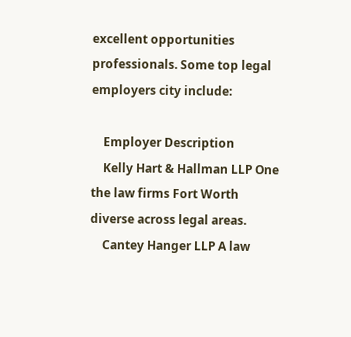excellent opportunities professionals. Some top legal employers city include:

    Employer Description
    Kelly Hart & Hallman LLP One the law firms Fort Worth diverse across legal areas.
    Cantey Hanger LLP A law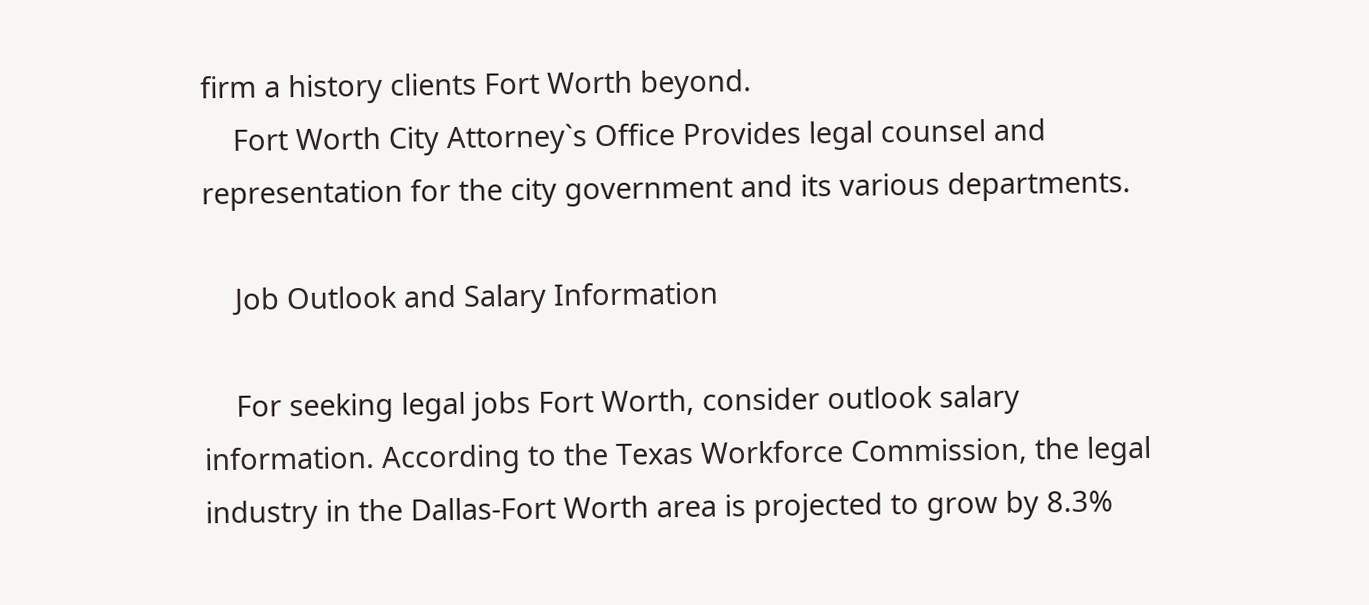firm a history clients Fort Worth beyond.
    Fort Worth City Attorney`s Office Provides legal counsel and representation for the city government and its various departments.

    Job Outlook and Salary Information

    For seeking legal jobs Fort Worth, consider outlook salary information. According to the Texas Workforce Commission, the legal industry in the Dallas-Fort Worth area is projected to grow by 8.3%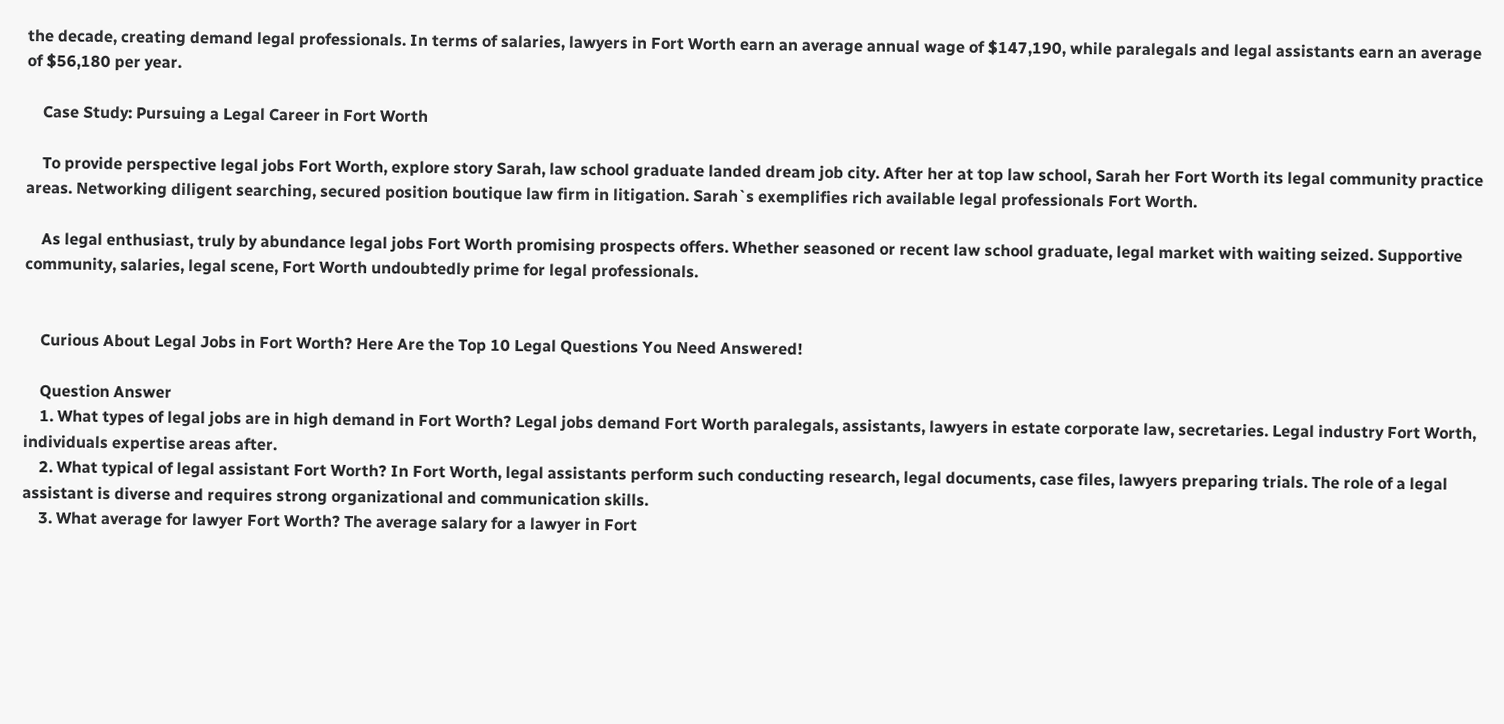the decade, creating demand legal professionals. In terms of salaries, lawyers in Fort Worth earn an average annual wage of $147,190, while paralegals and legal assistants earn an average of $56,180 per year.

    Case Study: Pursuing a Legal Career in Fort Worth

    To provide perspective legal jobs Fort Worth, explore story Sarah, law school graduate landed dream job city. After her at top law school, Sarah her Fort Worth its legal community practice areas. Networking diligent searching, secured position boutique law firm in litigation. Sarah`s exemplifies rich available legal professionals Fort Worth.

    As legal enthusiast, truly by abundance legal jobs Fort Worth promising prospects offers. Whether seasoned or recent law school graduate, legal market with waiting seized. Supportive community, salaries, legal scene, Fort Worth undoubtedly prime for legal professionals.


    Curious About Legal Jobs in Fort Worth? Here Are the Top 10 Legal Questions You Need Answered!

    Question Answer
    1. What types of legal jobs are in high demand in Fort Worth? Legal jobs demand Fort Worth paralegals, assistants, lawyers in estate corporate law, secretaries. Legal industry Fort Worth, individuals expertise areas after.
    2. What typical of legal assistant Fort Worth? In Fort Worth, legal assistants perform such conducting research, legal documents, case files, lawyers preparing trials. The role of a legal assistant is diverse and requires strong organizational and communication skills.
    3. What average for lawyer Fort Worth? The average salary for a lawyer in Fort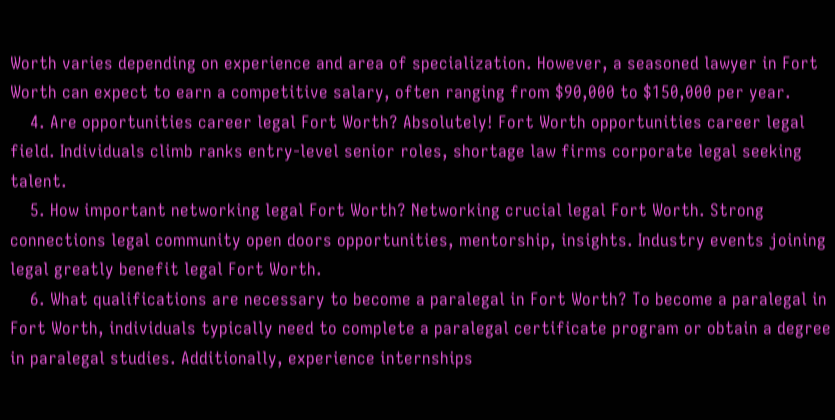Worth varies depending on experience and area of specialization. However, a seasoned lawyer in Fort Worth can expect to earn a competitive salary, often ranging from $90,000 to $150,000 per year.
    4. Are opportunities career legal Fort Worth? Absolutely! Fort Worth opportunities career legal field. Individuals climb ranks entry-level senior roles, shortage law firms corporate legal seeking talent.
    5. How important networking legal Fort Worth? Networking crucial legal Fort Worth. Strong connections legal community open doors opportunities, mentorship, insights. Industry events joining legal greatly benefit legal Fort Worth.
    6. What qualifications are necessary to become a paralegal in Fort Worth? To become a paralegal in Fort Worth, individuals typically need to complete a paralegal certificate program or obtain a degree in paralegal studies. Additionally, experience internships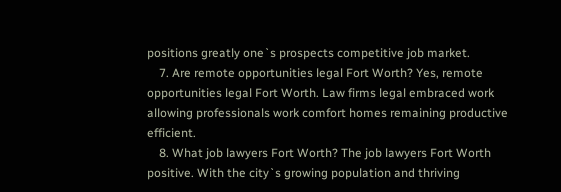positions greatly one`s prospects competitive job market.
    7. Are remote opportunities legal Fort Worth? Yes, remote opportunities legal Fort Worth. Law firms legal embraced work allowing professionals work comfort homes remaining productive efficient.
    8. What job lawyers Fort Worth? The job lawyers Fort Worth positive. With the city`s growing population and thriving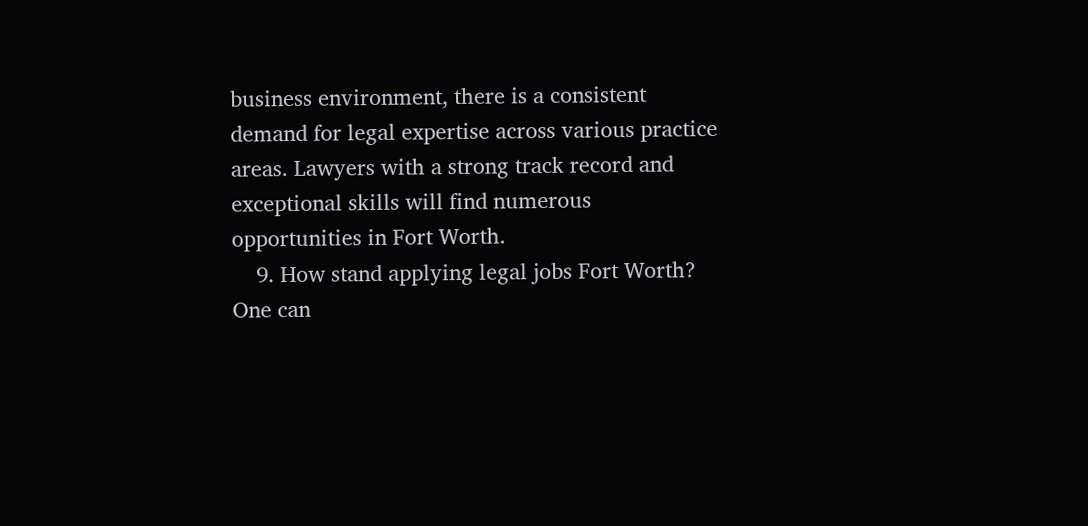business environment, there is a consistent demand for legal expertise across various practice areas. Lawyers with a strong track record and exceptional skills will find numerous opportunities in Fort Worth.
    9. How stand applying legal jobs Fort Worth? One can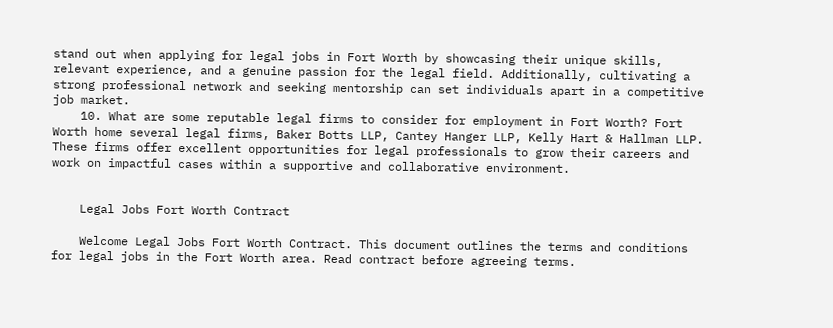stand out when applying for legal jobs in Fort Worth by showcasing their unique skills, relevant experience, and a genuine passion for the legal field. Additionally, cultivating a strong professional network and seeking mentorship can set individuals apart in a competitive job market.
    10. What are some reputable legal firms to consider for employment in Fort Worth? Fort Worth home several legal firms, Baker Botts LLP, Cantey Hanger LLP, Kelly Hart & Hallman LLP. These firms offer excellent opportunities for legal professionals to grow their careers and work on impactful cases within a supportive and collaborative environment.


    Legal Jobs Fort Worth Contract

    Welcome Legal Jobs Fort Worth Contract. This document outlines the terms and conditions for legal jobs in the Fort Worth area. Read contract before agreeing terms.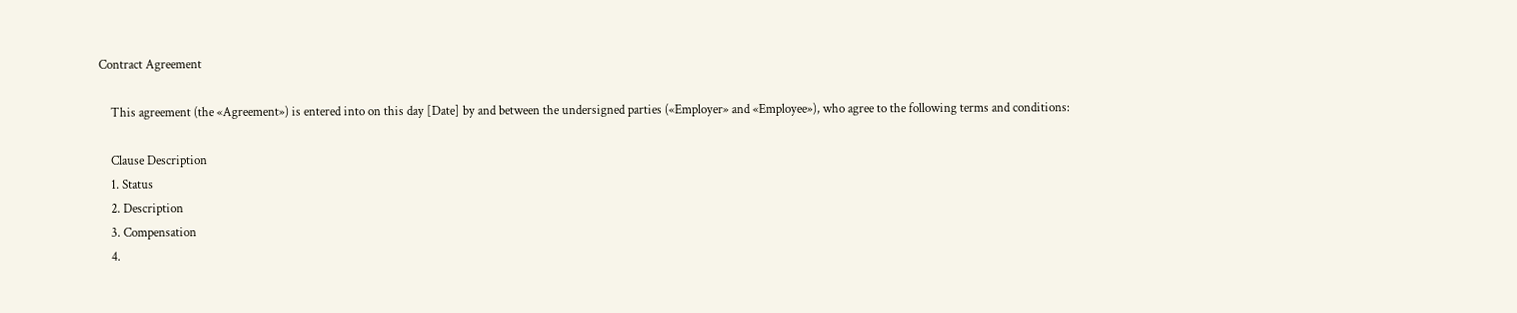Contract Agreement

    This agreement (the «Agreement») is entered into on this day [Date] by and between the undersigned parties («Employer» and «Employee»), who agree to the following terms and conditions:

    Clause Description
    1. Status
    2. Description
    3. Compensation
    4.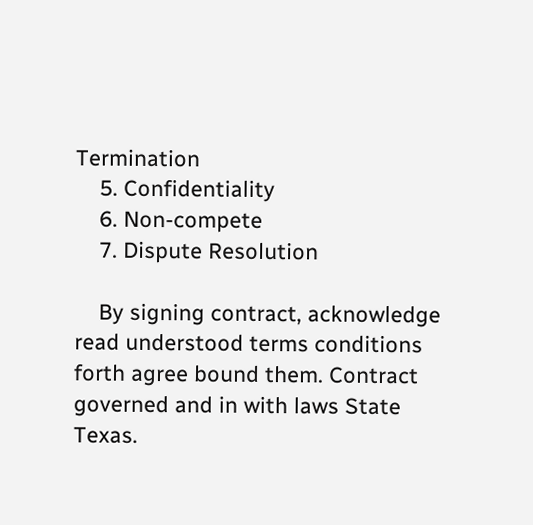Termination
    5. Confidentiality
    6. Non-compete
    7. Dispute Resolution

    By signing contract, acknowledge read understood terms conditions forth agree bound them. Contract governed and in with laws State Texas.